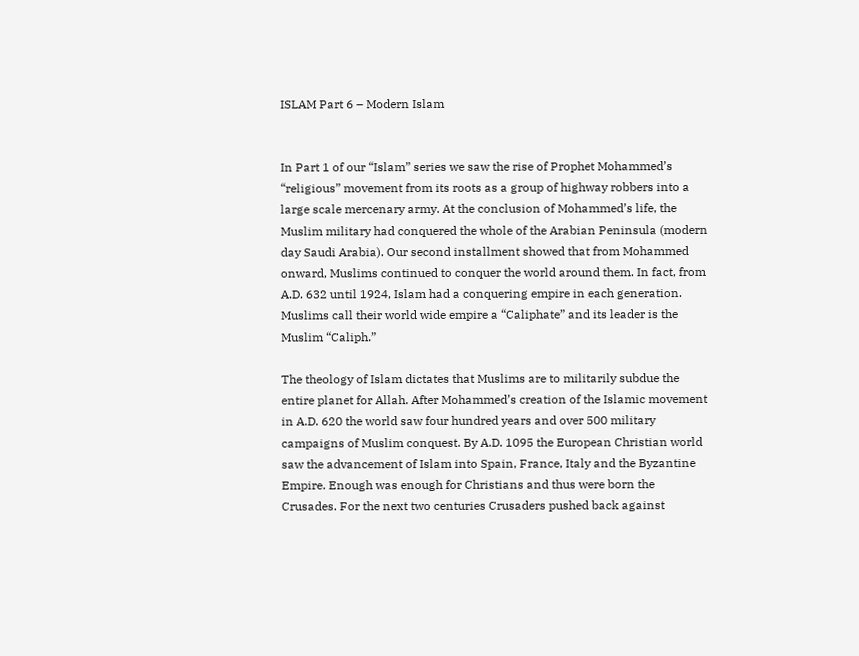ISLAM Part 6 – Modern Islam


In Part 1 of our “Islam” series we saw the rise of Prophet Mohammed’s “religious” movement from its roots as a group of highway robbers into a large scale mercenary army. At the conclusion of Mohammed’s life, the Muslim military had conquered the whole of the Arabian Peninsula (modern day Saudi Arabia). Our second installment showed that from Mohammed onward, Muslims continued to conquer the world around them. In fact, from A.D. 632 until 1924, Islam had a conquering empire in each generation. Muslims call their world wide empire a “Caliphate” and its leader is the Muslim “Caliph.”

The theology of Islam dictates that Muslims are to militarily subdue the entire planet for Allah. After Mohammed’s creation of the Islamic movement in A.D. 620 the world saw four hundred years and over 500 military campaigns of Muslim conquest. By A.D. 1095 the European Christian world saw the advancement of Islam into Spain, France, Italy and the Byzantine Empire. Enough was enough for Christians and thus were born the Crusades. For the next two centuries Crusaders pushed back against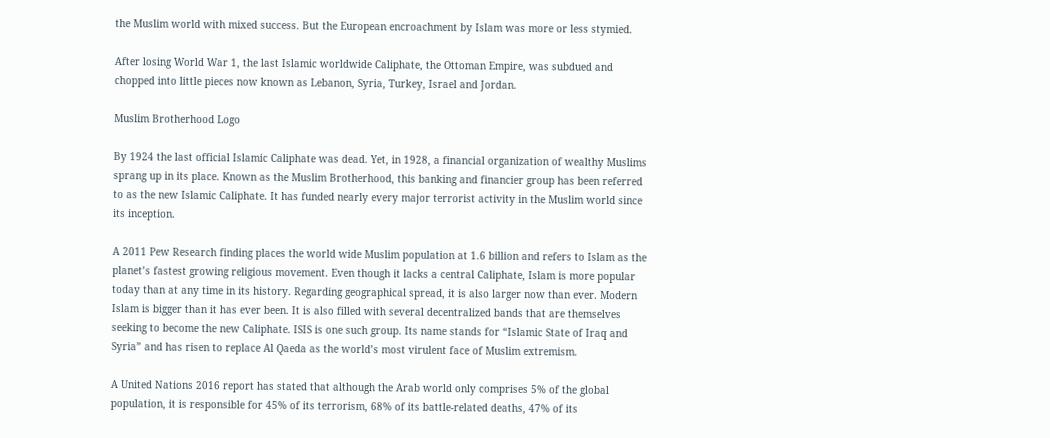the Muslim world with mixed success. But the European encroachment by Islam was more or less stymied.

After losing World War 1, the last Islamic worldwide Caliphate, the Ottoman Empire, was subdued and chopped into little pieces now known as Lebanon, Syria, Turkey, Israel and Jordan.

Muslim Brotherhood Logo

By 1924 the last official Islamic Caliphate was dead. Yet, in 1928, a financial organization of wealthy Muslims sprang up in its place. Known as the Muslim Brotherhood, this banking and financier group has been referred to as the new Islamic Caliphate. It has funded nearly every major terrorist activity in the Muslim world since its inception.

A 2011 Pew Research finding places the world wide Muslim population at 1.6 billion and refers to Islam as the planet’s fastest growing religious movement. Even though it lacks a central Caliphate, Islam is more popular today than at any time in its history. Regarding geographical spread, it is also larger now than ever. Modern Islam is bigger than it has ever been. It is also filled with several decentralized bands that are themselves seeking to become the new Caliphate. ISIS is one such group. Its name stands for “Islamic State of Iraq and Syria” and has risen to replace Al Qaeda as the world’s most virulent face of Muslim extremism.

A United Nations 2016 report has stated that although the Arab world only comprises 5% of the global population, it is responsible for 45% of its terrorism, 68% of its battle-related deaths, 47% of its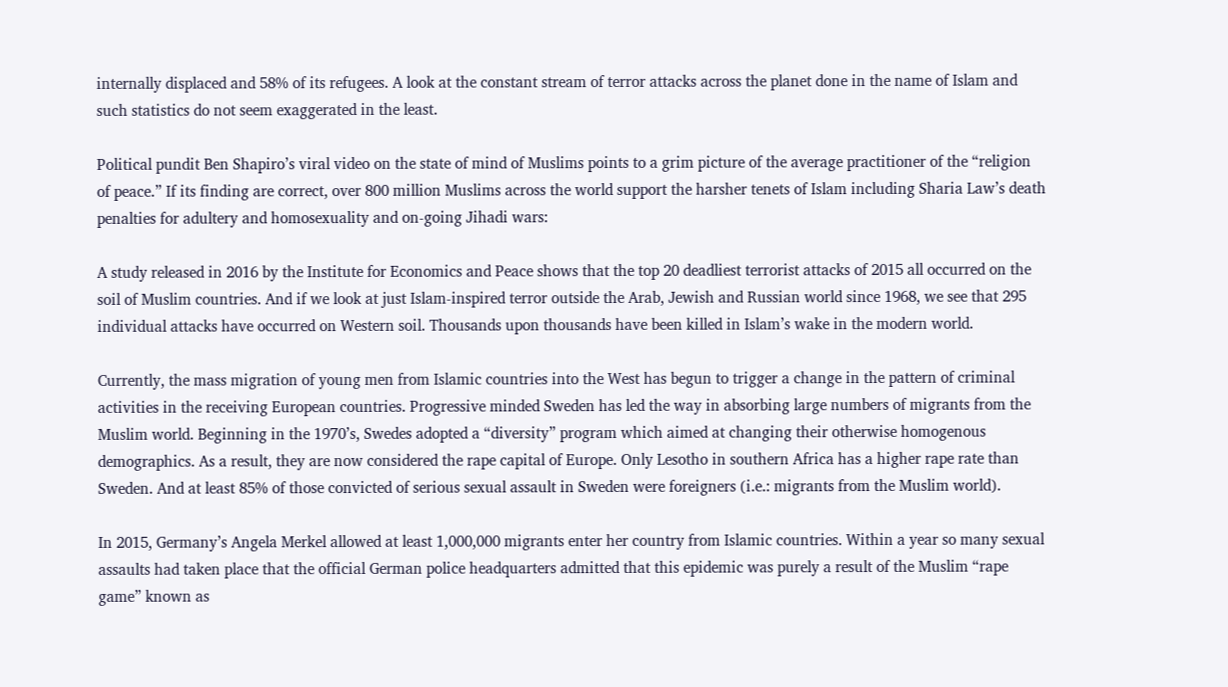internally displaced and 58% of its refugees. A look at the constant stream of terror attacks across the planet done in the name of Islam and such statistics do not seem exaggerated in the least.

Political pundit Ben Shapiro’s viral video on the state of mind of Muslims points to a grim picture of the average practitioner of the “religion of peace.” If its finding are correct, over 800 million Muslims across the world support the harsher tenets of Islam including Sharia Law’s death penalties for adultery and homosexuality and on-going Jihadi wars:

A study released in 2016 by the Institute for Economics and Peace shows that the top 20 deadliest terrorist attacks of 2015 all occurred on the soil of Muslim countries. And if we look at just Islam-inspired terror outside the Arab, Jewish and Russian world since 1968, we see that 295 individual attacks have occurred on Western soil. Thousands upon thousands have been killed in Islam’s wake in the modern world.

Currently, the mass migration of young men from Islamic countries into the West has begun to trigger a change in the pattern of criminal activities in the receiving European countries. Progressive minded Sweden has led the way in absorbing large numbers of migrants from the Muslim world. Beginning in the 1970’s, Swedes adopted a “diversity” program which aimed at changing their otherwise homogenous demographics. As a result, they are now considered the rape capital of Europe. Only Lesotho in southern Africa has a higher rape rate than Sweden. And at least 85% of those convicted of serious sexual assault in Sweden were foreigners (i.e.: migrants from the Muslim world).

In 2015, Germany’s Angela Merkel allowed at least 1,000,000 migrants enter her country from Islamic countries. Within a year so many sexual assaults had taken place that the official German police headquarters admitted that this epidemic was purely a result of the Muslim “rape game” known as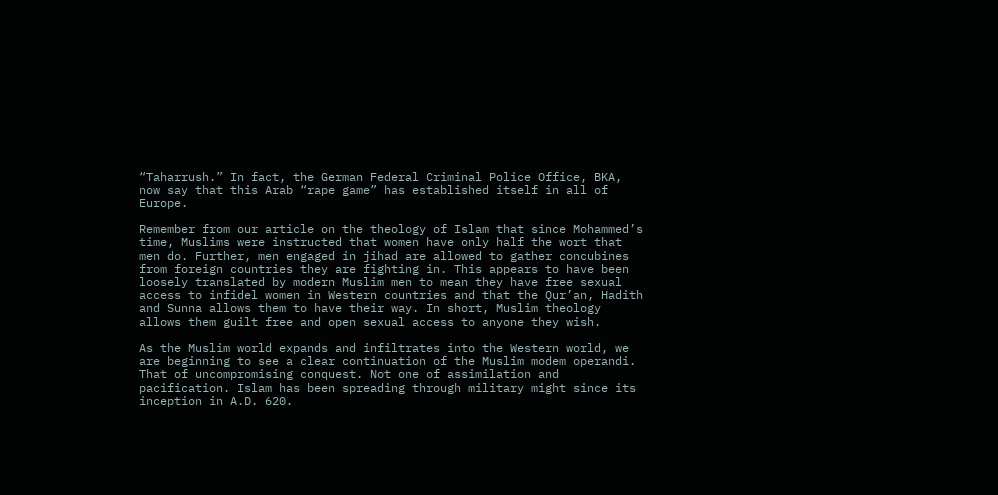“Taharrush.” In fact, the German Federal Criminal Police Office, BKA, now say that this Arab “rape game” has established itself in all of Europe.

Remember from our article on the theology of Islam that since Mohammed’s time, Muslims were instructed that women have only half the wort that men do. Further, men engaged in jihad are allowed to gather concubines from foreign countries they are fighting in. This appears to have been loosely translated by modern Muslim men to mean they have free sexual access to infidel women in Western countries and that the Qur’an, Hadith and Sunna allows them to have their way. In short, Muslim theology allows them guilt free and open sexual access to anyone they wish.

As the Muslim world expands and infiltrates into the Western world, we are beginning to see a clear continuation of the Muslim modem operandi. That of uncompromising conquest. Not one of assimilation and pacification. Islam has been spreading through military might since its inception in A.D. 620.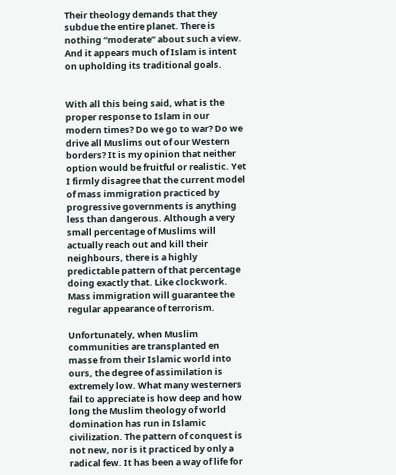Their theology demands that they subdue the entire planet. There is nothing “moderate” about such a view. And it appears much of Islam is intent on upholding its traditional goals.


With all this being said, what is the proper response to Islam in our modern times? Do we go to war? Do we drive all Muslims out of our Western borders? It is my opinion that neither option would be fruitful or realistic. Yet I firmly disagree that the current model of mass immigration practiced by progressive governments is anything less than dangerous. Although a very small percentage of Muslims will actually reach out and kill their neighbours, there is a highly predictable pattern of that percentage doing exactly that. Like clockwork. Mass immigration will guarantee the regular appearance of terrorism.

Unfortunately, when Muslim communities are transplanted en masse from their Islamic world into ours, the degree of assimilation is extremely low. What many westerners fail to appreciate is how deep and how long the Muslim theology of world domination has run in Islamic civilization. The pattern of conquest is not new, nor is it practiced by only a radical few. It has been a way of life for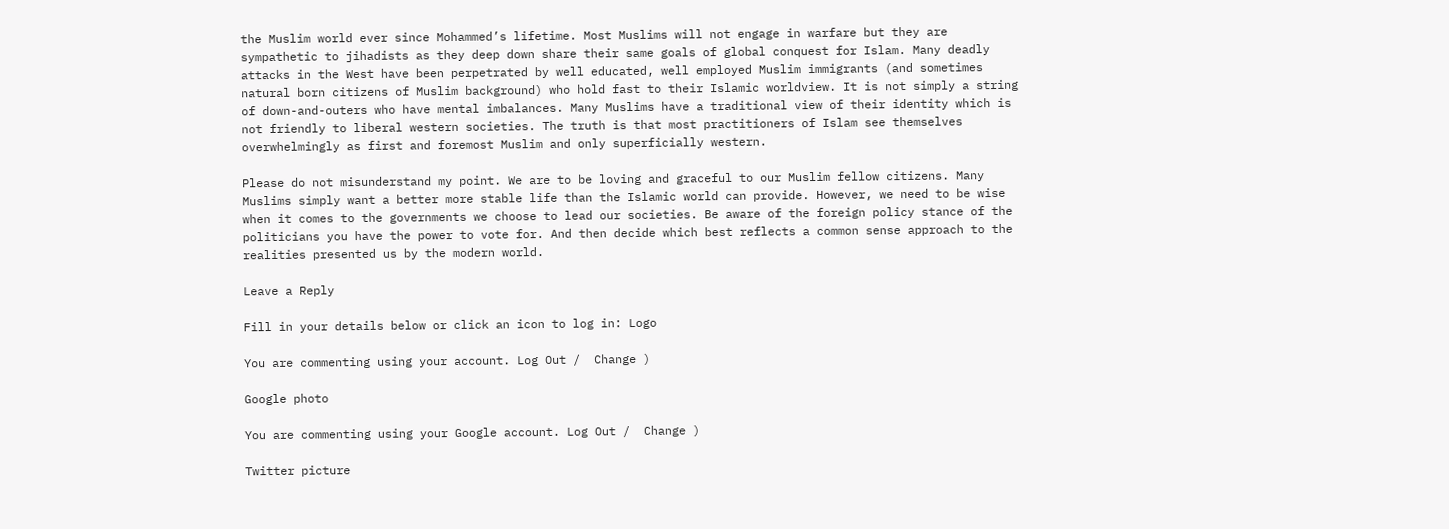the Muslim world ever since Mohammed’s lifetime. Most Muslims will not engage in warfare but they are sympathetic to jihadists as they deep down share their same goals of global conquest for Islam. Many deadly attacks in the West have been perpetrated by well educated, well employed Muslim immigrants (and sometimes natural born citizens of Muslim background) who hold fast to their Islamic worldview. It is not simply a string of down-and-outers who have mental imbalances. Many Muslims have a traditional view of their identity which is not friendly to liberal western societies. The truth is that most practitioners of Islam see themselves overwhelmingly as first and foremost Muslim and only superficially western.

Please do not misunderstand my point. We are to be loving and graceful to our Muslim fellow citizens. Many Muslims simply want a better more stable life than the Islamic world can provide. However, we need to be wise when it comes to the governments we choose to lead our societies. Be aware of the foreign policy stance of the politicians you have the power to vote for. And then decide which best reflects a common sense approach to the realities presented us by the modern world.

Leave a Reply

Fill in your details below or click an icon to log in: Logo

You are commenting using your account. Log Out /  Change )

Google photo

You are commenting using your Google account. Log Out /  Change )

Twitter picture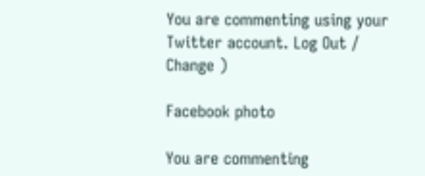You are commenting using your Twitter account. Log Out /  Change )

Facebook photo

You are commenting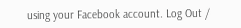using your Facebook account. Log Out /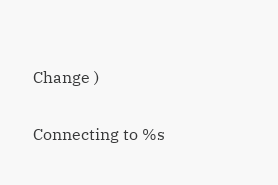Change )

Connecting to %s